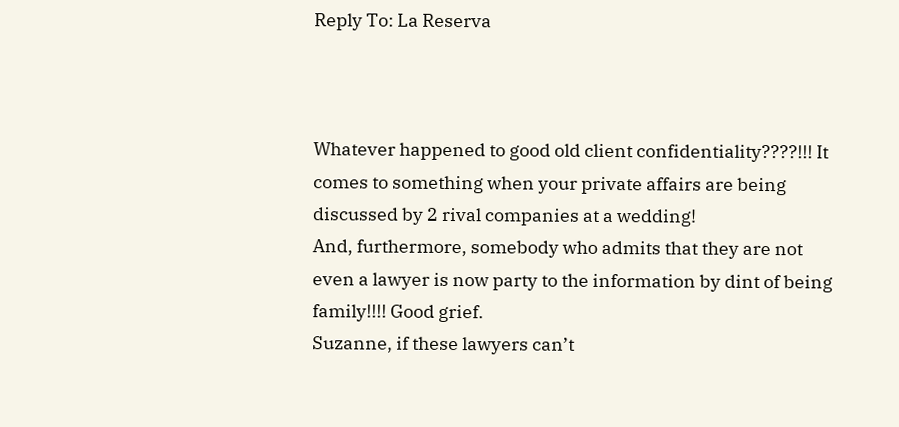Reply To: La Reserva



Whatever happened to good old client confidentiality????!!! It comes to something when your private affairs are being discussed by 2 rival companies at a wedding!
And, furthermore, somebody who admits that they are not even a lawyer is now party to the information by dint of being family!!!! Good grief.
Suzanne, if these lawyers can’t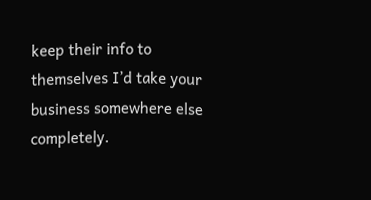keep their info to themselves I’d take your business somewhere else completely.